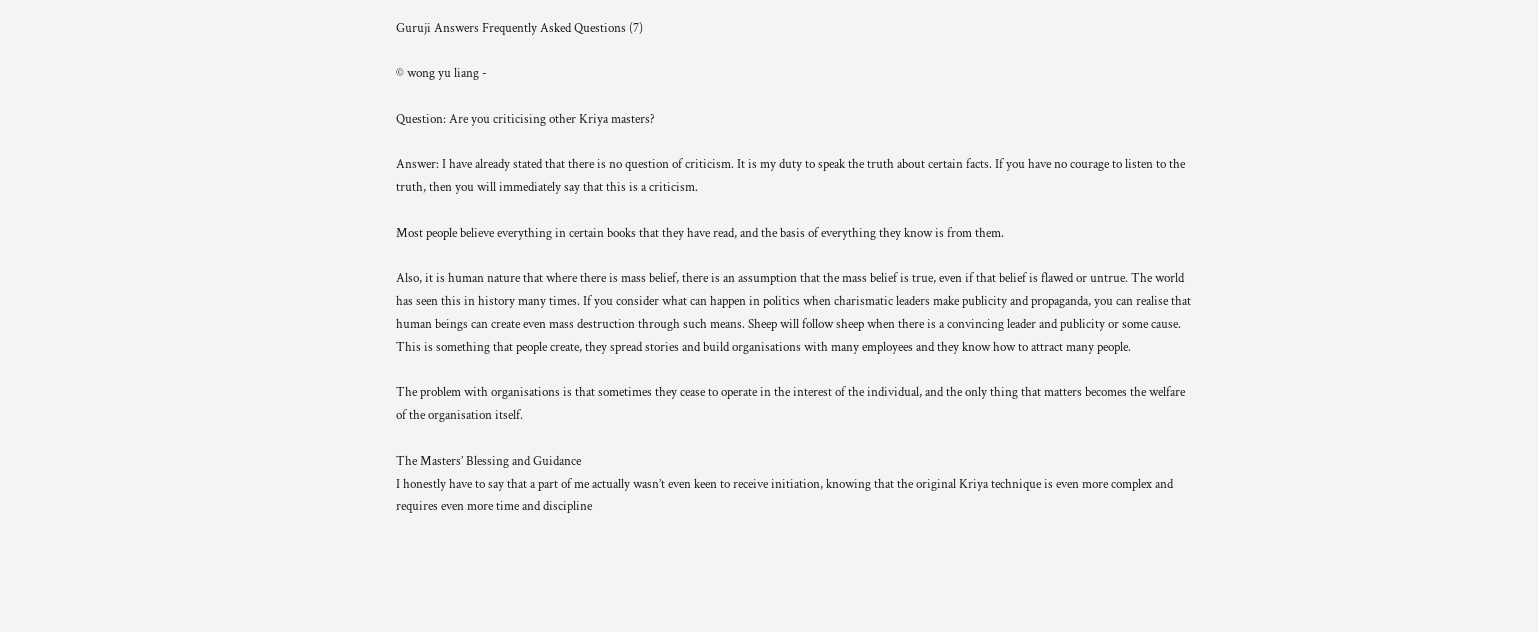Guruji Answers Frequently Asked Questions (7)

© wong yu liang -

Question: Are you criticising other Kriya masters?

Answer: I have already stated that there is no question of criticism. It is my duty to speak the truth about certain facts. If you have no courage to listen to the truth, then you will immediately say that this is a criticism.

Most people believe everything in certain books that they have read, and the basis of everything they know is from them.

Also, it is human nature that where there is mass belief, there is an assumption that the mass belief is true, even if that belief is flawed or untrue. The world has seen this in history many times. If you consider what can happen in politics when charismatic leaders make publicity and propaganda, you can realise that human beings can create even mass destruction through such means. Sheep will follow sheep when there is a convincing leader and publicity or some cause. This is something that people create, they spread stories and build organisations with many employees and they know how to attract many people.

The problem with organisations is that sometimes they cease to operate in the interest of the individual, and the only thing that matters becomes the welfare of the organisation itself.

The Masters’ Blessing and Guidance
I honestly have to say that a part of me actually wasn’t even keen to receive initiation, knowing that the original Kriya technique is even more complex and requires even more time and discipline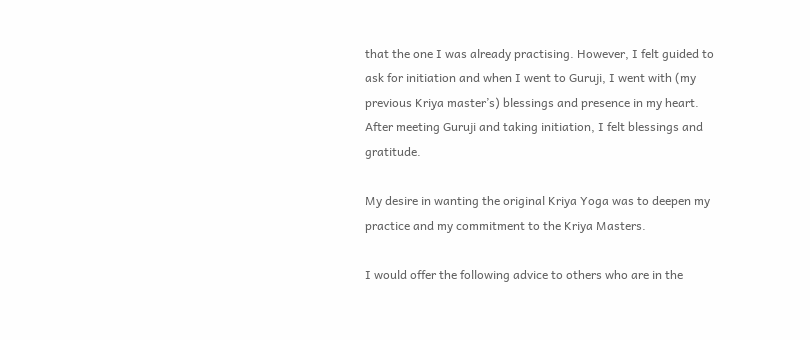that the one I was already practising. However, I felt guided to ask for initiation and when I went to Guruji, I went with (my previous Kriya master’s) blessings and presence in my heart. After meeting Guruji and taking initiation, I felt blessings and gratitude.

My desire in wanting the original Kriya Yoga was to deepen my practice and my commitment to the Kriya Masters.

I would offer the following advice to others who are in the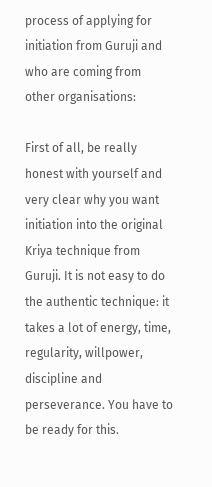process of applying for initiation from Guruji and who are coming from other organisations:

First of all, be really honest with yourself and very clear why you want initiation into the original Kriya technique from Guruji. It is not easy to do the authentic technique: it takes a lot of energy, time, regularity, willpower, discipline and perseverance. You have to be ready for this.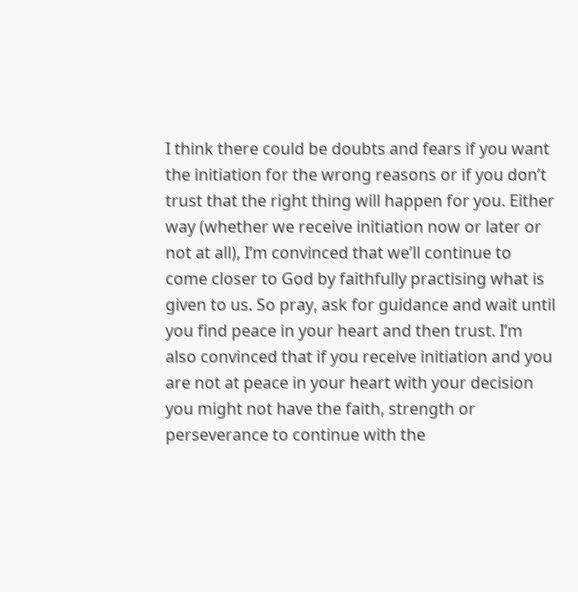I think there could be doubts and fears if you want the initiation for the wrong reasons or if you don’t trust that the right thing will happen for you. Either way (whether we receive initiation now or later or not at all), I’m convinced that we’ll continue to come closer to God by faithfully practising what is given to us. So pray, ask for guidance and wait until you find peace in your heart and then trust. I’m also convinced that if you receive initiation and you are not at peace in your heart with your decision you might not have the faith, strength or perseverance to continue with the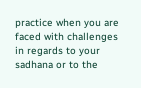practice when you are faced with challenges in regards to your sadhana or to the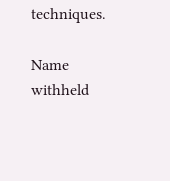techniques.

Name withheld